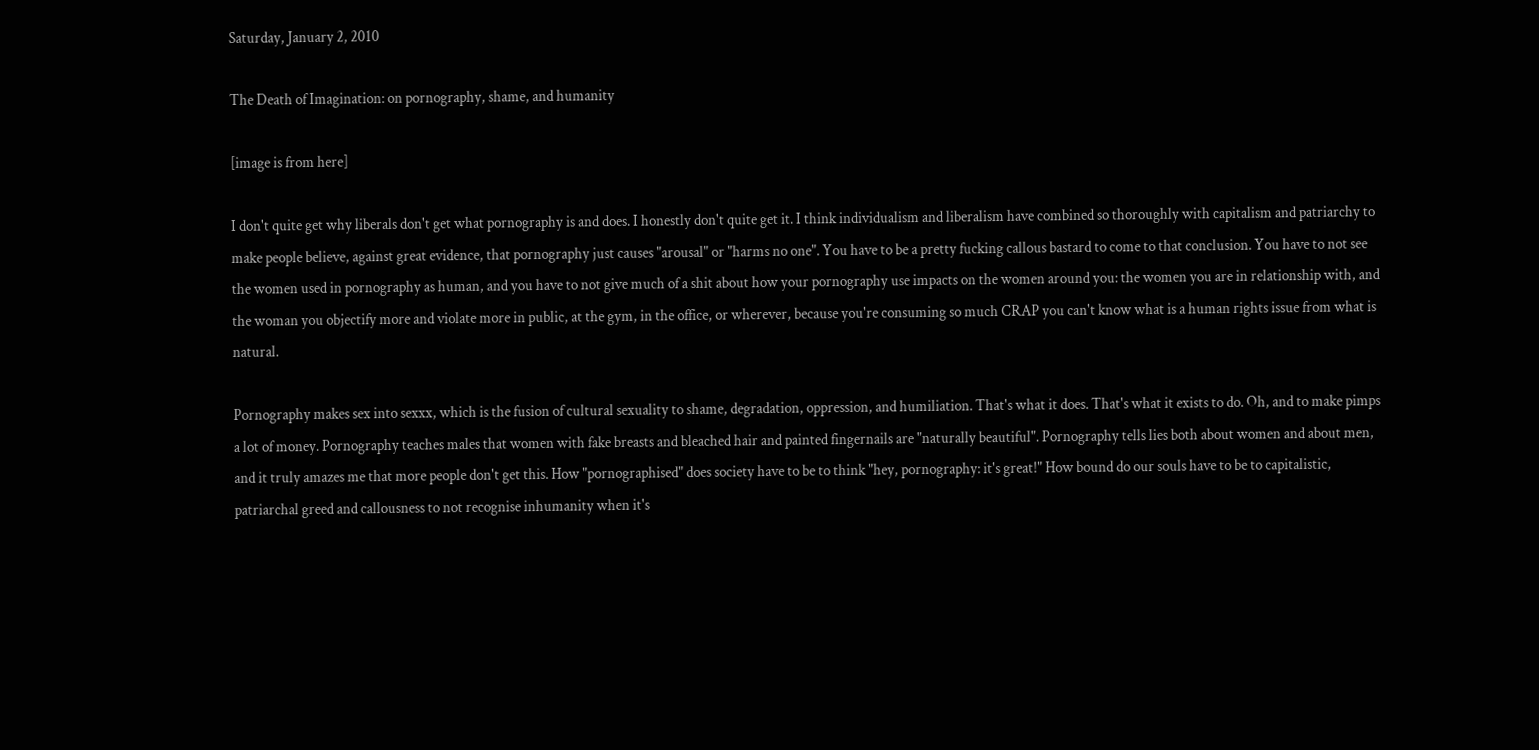Saturday, January 2, 2010

The Death of Imagination: on pornography, shame, and humanity

[image is from here]

I don't quite get why liberals don't get what pornography is and does. I honestly don't quite get it. I think individualism and liberalism have combined so thoroughly with capitalism and patriarchy to make people believe, against great evidence, that pornography just causes "arousal" or "harms no one". You have to be a pretty fucking callous bastard to come to that conclusion. You have to not see the women used in pornography as human, and you have to not give much of a shit about how your pornography use impacts on the women around you: the women you are in relationship with, and the woman you objectify more and violate more in public, at the gym, in the office, or wherever, because you're consuming so much CRAP you can't know what is a human rights issue from what is natural.

Pornography makes sex into sexxx, which is the fusion of cultural sexuality to shame, degradation, oppression, and humiliation. That's what it does. That's what it exists to do. Oh, and to make pimps a lot of money. Pornography teaches males that women with fake breasts and bleached hair and painted fingernails are "naturally beautiful". Pornography tells lies both about women and about men, and it truly amazes me that more people don't get this. How "pornographised" does society have to be to think "hey, pornography: it's great!" How bound do our souls have to be to capitalistic, patriarchal greed and callousness to not recognise inhumanity when it's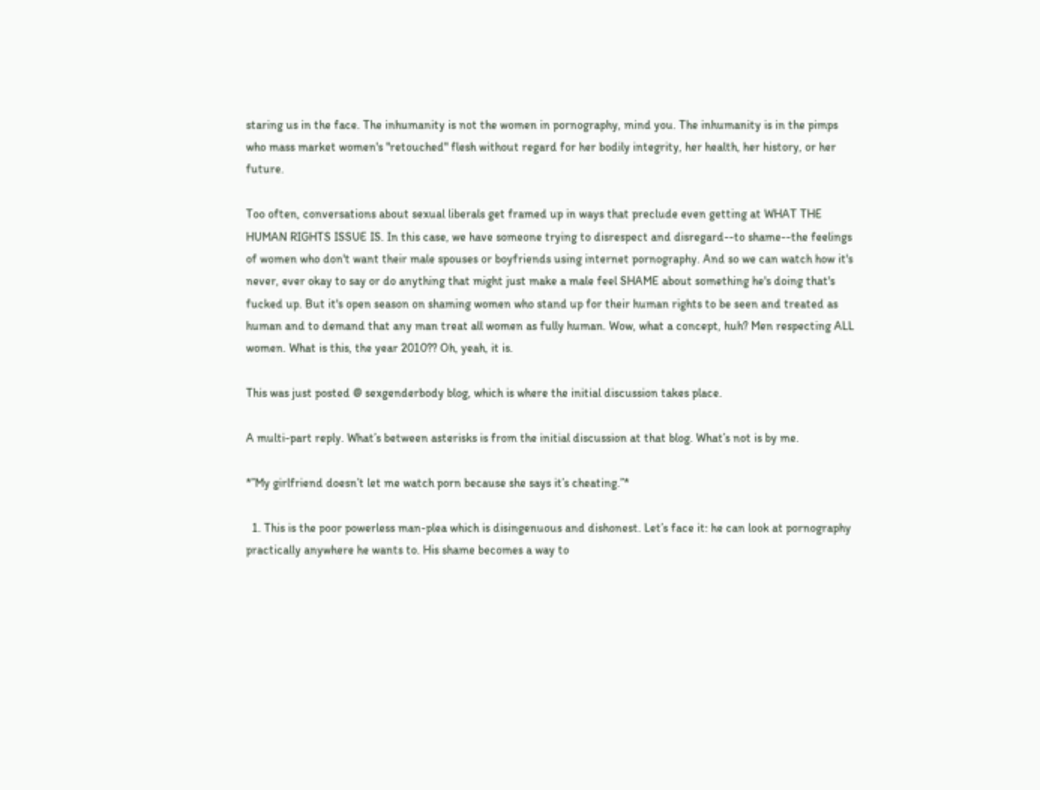staring us in the face. The inhumanity is not the women in pornography, mind you. The inhumanity is in the pimps who mass market women's "retouched" flesh without regard for her bodily integrity, her health, her history, or her future.

Too often, conversations about sexual liberals get framed up in ways that preclude even getting at WHAT THE HUMAN RIGHTS ISSUE IS. In this case, we have someone trying to disrespect and disregard--to shame--the feelings of women who don't want their male spouses or boyfriends using internet pornography. And so we can watch how it's never, ever okay to say or do anything that might just make a male feel SHAME about something he's doing that's fucked up. But it's open season on shaming women who stand up for their human rights to be seen and treated as human and to demand that any man treat all women as fully human. Wow, what a concept, huh? Men respecting ALL women. What is this, the year 2010?? Oh, yeah, it is.

This was just posted @ sexgenderbody blog, which is where the initial discussion takes place.

A multi-part reply. What’s between asterisks is from the initial discussion at that blog. What’s not is by me.

*”My girlfriend doesn’t let me watch porn because she says it’s cheating.”*

  1. This is the poor powerless man-plea which is disingenuous and dishonest. Let’s face it: he can look at pornography practically anywhere he wants to. His shame becomes a way to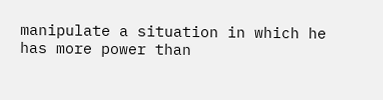manipulate a situation in which he has more power than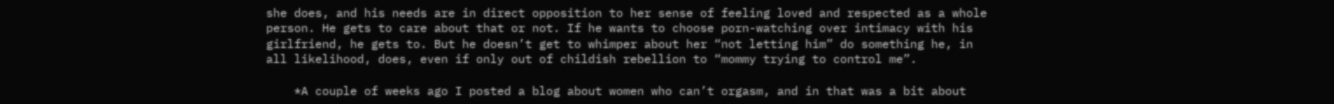she does, and his needs are in direct opposition to her sense of feeling loved and respected as a whole person. He gets to care about that or not. If he wants to choose porn-watching over intimacy with his girlfriend, he gets to. But he doesn’t get to whimper about her “not letting him” do something he, in all likelihood, does, even if only out of childish rebellion to “mommy trying to control me”.

    *A couple of weeks ago I posted a blog about women who can’t orgasm, and in that was a bit about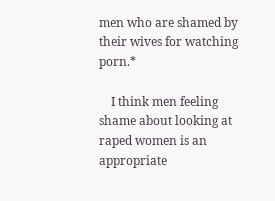men who are shamed by their wives for watching porn.*

    I think men feeling shame about looking at raped women is an appropriate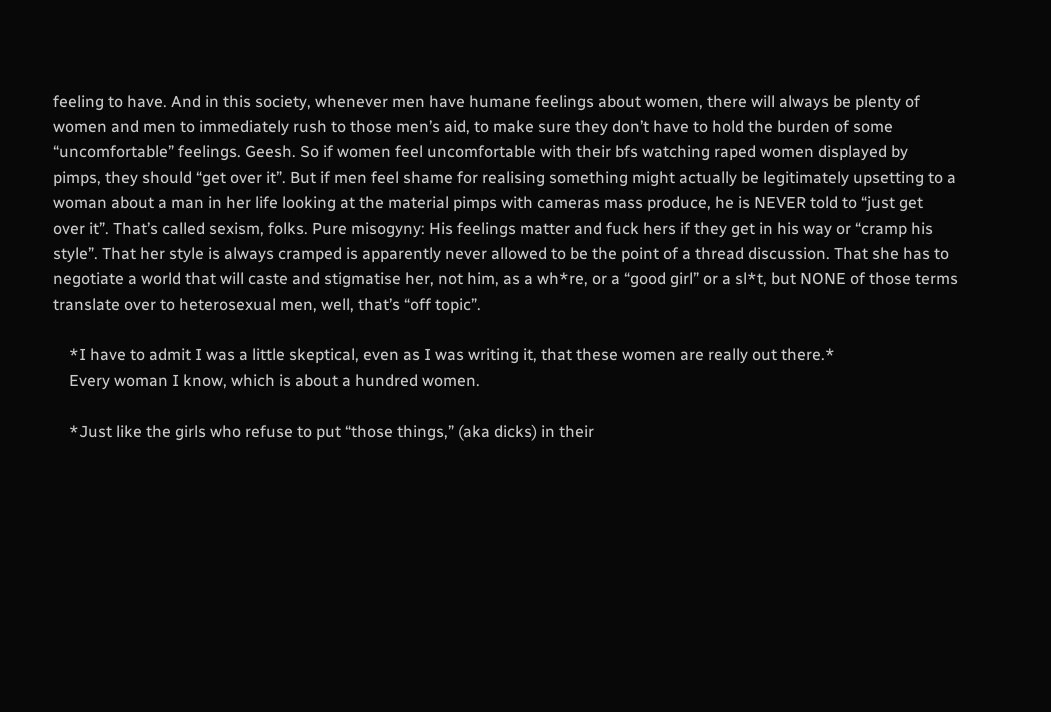feeling to have. And in this society, whenever men have humane feelings about women, there will always be plenty of women and men to immediately rush to those men’s aid, to make sure they don’t have to hold the burden of some “uncomfortable” feelings. Geesh. So if women feel uncomfortable with their bfs watching raped women displayed by pimps, they should “get over it”. But if men feel shame for realising something might actually be legitimately upsetting to a woman about a man in her life looking at the material pimps with cameras mass produce, he is NEVER told to “just get over it”. That’s called sexism, folks. Pure misogyny: His feelings matter and fuck hers if they get in his way or “cramp his style”. That her style is always cramped is apparently never allowed to be the point of a thread discussion. That she has to negotiate a world that will caste and stigmatise her, not him, as a wh*re, or a “good girl” or a sl*t, but NONE of those terms translate over to heterosexual men, well, that’s “off topic”.

    *I have to admit I was a little skeptical, even as I was writing it, that these women are really out there.*
    Every woman I know, which is about a hundred women.

    *Just like the girls who refuse to put “those things,” (aka dicks) in their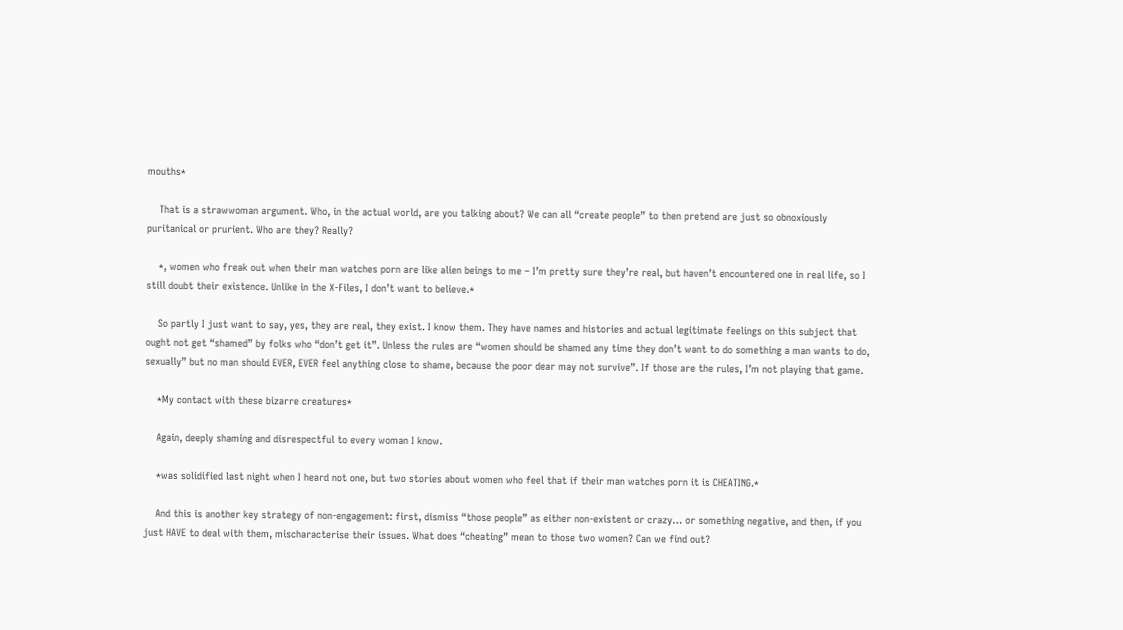mouths*

    That is a strawwoman argument. Who, in the actual world, are you talking about? We can all “create people” to then pretend are just so obnoxiously puritanical or prurient. Who are they? Really?

    *, women who freak out when their man watches porn are like alien beings to me – I’m pretty sure they’re real, but haven’t encountered one in real life, so I still doubt their existence. Unlike in the X-Files, I don’t want to believe.*

    So partly I just want to say, yes, they are real, they exist. I know them. They have names and histories and actual legitimate feelings on this subject that ought not get “shamed” by folks who “don’t get it”. Unless the rules are “women should be shamed any time they don’t want to do something a man wants to do, sexually” but no man should EVER, EVER feel anything close to shame, because the poor dear may not survive”. If those are the rules, I’m not playing that game.

    *My contact with these bizarre creatures*

    Again, deeply shaming and disrespectful to every woman I know.

    *was solidified last night when I heard not one, but two stories about women who feel that if their man watches porn it is CHEATING.*

    And this is another key strategy of non-engagement: first, dismiss “those people” as either non-existent or crazy… or something negative, and then, if you just HAVE to deal with them, mischaracterise their issues. What does “cheating” mean to those two women? Can we find out?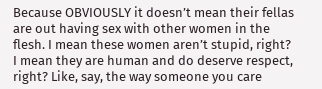Because OBVIOUSLY it doesn’t mean their fellas are out having sex with other women in the flesh. I mean these women aren’t stupid, right? I mean they are human and do deserve respect, right? Like, say, the way someone you care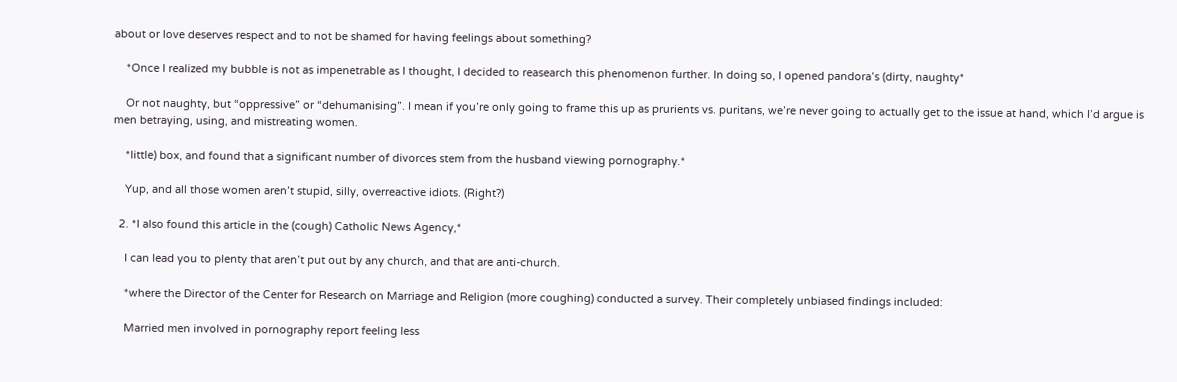about or love deserves respect and to not be shamed for having feelings about something?

    *Once I realized my bubble is not as impenetrable as I thought, I decided to reasearch this phenomenon further. In doing so, I opened pandora’s (dirty, naughty*

    Or not naughty, but “oppressive” or “dehumanising”. I mean if you’re only going to frame this up as prurients vs. puritans, we’re never going to actually get to the issue at hand, which I’d argue is men betraying, using, and mistreating women.

    *little) box, and found that a significant number of divorces stem from the husband viewing pornography.*

    Yup, and all those women aren’t stupid, silly, overreactive idiots. (Right?)

  2. *I also found this article in the (cough) Catholic News Agency,*

    I can lead you to plenty that aren’t put out by any church, and that are anti-church.

    *where the Director of the Center for Research on Marriage and Religion (more coughing) conducted a survey. Their completely unbiased findings included:

    Married men involved in pornography report feeling less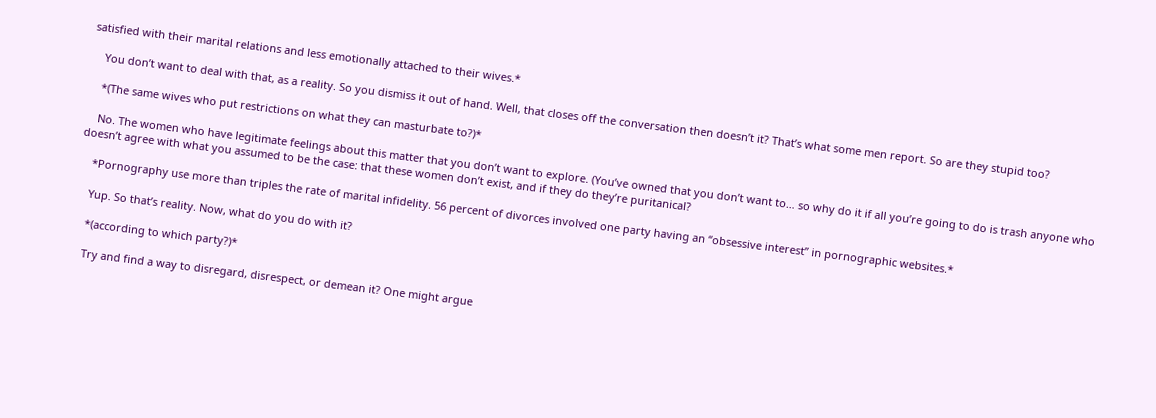satisfied with their marital relations and less emotionally attached to their wives.*

    You don’t want to deal with that, as a reality. So you dismiss it out of hand. Well, that closes off the conversation then doesn’t it? That’s what some men report. So are they stupid too?

    *(The same wives who put restrictions on what they can masturbate to?)*

    No. The women who have legitimate feelings about this matter that you don’t want to explore. (You’ve owned that you don’t want to… so why do it if all you’re going to do is trash anyone who doesn’t agree with what you assumed to be the case: that these women don’t exist, and if they do they’re puritanical?

    *Pornography use more than triples the rate of marital infidelity. 56 percent of divorces involved one party having an “obsessive interest” in pornographic websites.*

    Yup. So that’s reality. Now, what do you do with it?

    *(according to which party?)*

    Try and find a way to disregard, disrespect, or demean it? One might argue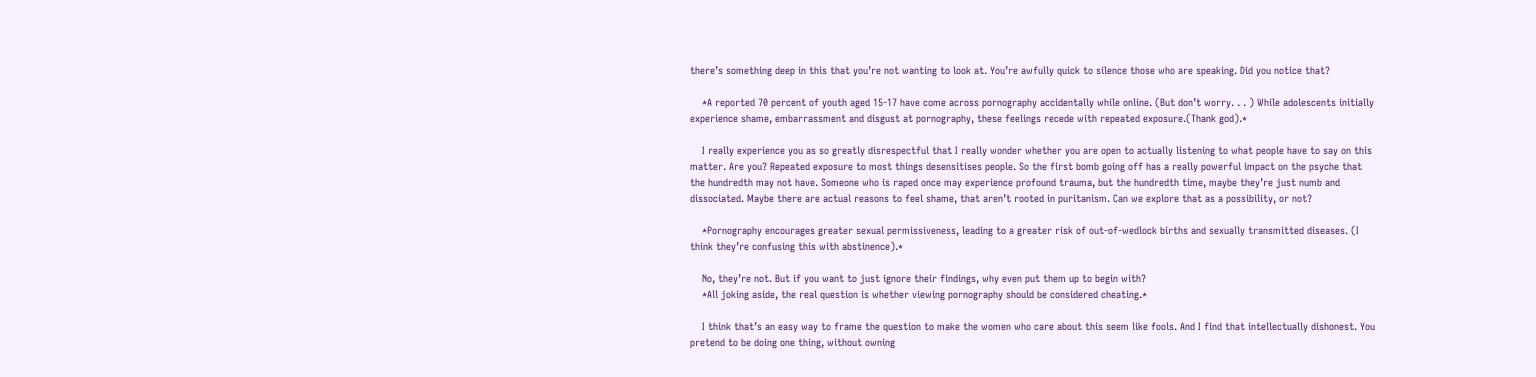there’s something deep in this that you’re not wanting to look at. You’re awfully quick to silence those who are speaking. Did you notice that?

    *A reported 70 percent of youth aged 15-17 have come across pornography accidentally while online. (But don’t worry. . . ) While adolescents initially experience shame, embarrassment and disgust at pornography, these feelings recede with repeated exposure.(Thank god).*

    I really experience you as so greatly disrespectful that I really wonder whether you are open to actually listening to what people have to say on this matter. Are you? Repeated exposure to most things desensitises people. So the first bomb going off has a really powerful impact on the psyche that the hundredth may not have. Someone who is raped once may experience profound trauma, but the hundredth time, maybe they’re just numb and dissociated. Maybe there are actual reasons to feel shame, that aren’t rooted in puritanism. Can we explore that as a possibility, or not?

    *Pornography encourages greater sexual permissiveness, leading to a greater risk of out-of-wedlock births and sexually transmitted diseases. (I think they’re confusing this with abstinence).*

    No, they’re not. But if you want to just ignore their findings, why even put them up to begin with?
    *All joking aside, the real question is whether viewing pornography should be considered cheating.*

    I think that’s an easy way to frame the question to make the women who care about this seem like fools. And I find that intellectually dishonest. You pretend to be doing one thing, without owning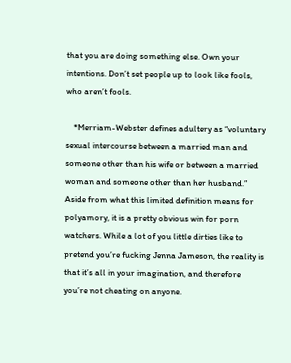that you are doing something else. Own your intentions. Don’t set people up to look like fools, who aren’t fools.

    *Merriam-Webster defines adultery as “voluntary sexual intercourse between a married man and someone other than his wife or between a married woman and someone other than her husband.” Aside from what this limited definition means for polyamory, it is a pretty obvious win for porn watchers. While a lot of you little dirties like to pretend you’re fucking Jenna Jameson, the reality is that it’s all in your imagination, and therefore you’re not cheating on anyone.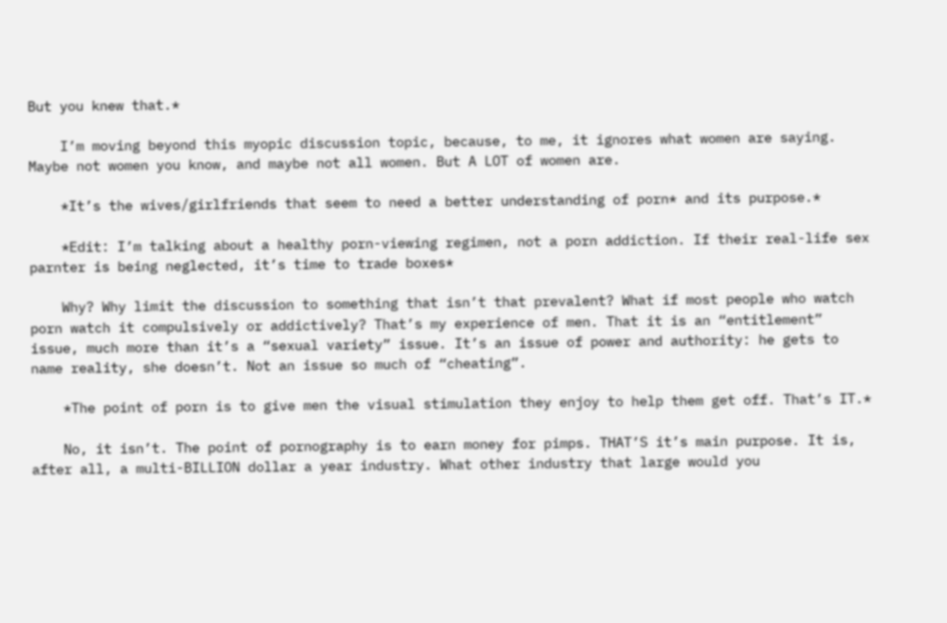But you knew that.*

    I’m moving beyond this myopic discussion topic, because, to me, it ignores what women are saying. Maybe not women you know, and maybe not all women. But A LOT of women are.

    *It’s the wives/girlfriends that seem to need a better understanding of porn* and its purpose.*

    *Edit: I’m talking about a healthy porn-viewing regimen, not a porn addiction. If their real-life sex parnter is being neglected, it’s time to trade boxes*

    Why? Why limit the discussion to something that isn’t that prevalent? What if most people who watch porn watch it compulsively or addictively? That’s my experience of men. That it is an “entitlement” issue, much more than it’s a “sexual variety” issue. It’s an issue of power and authority: he gets to name reality, she doesn’t. Not an issue so much of “cheating”.

    *The point of porn is to give men the visual stimulation they enjoy to help them get off. That’s IT.*

    No, it isn’t. The point of pornography is to earn money for pimps. THAT’S it’s main purpose. It is, after all, a multi-BILLION dollar a year industry. What other industry that large would you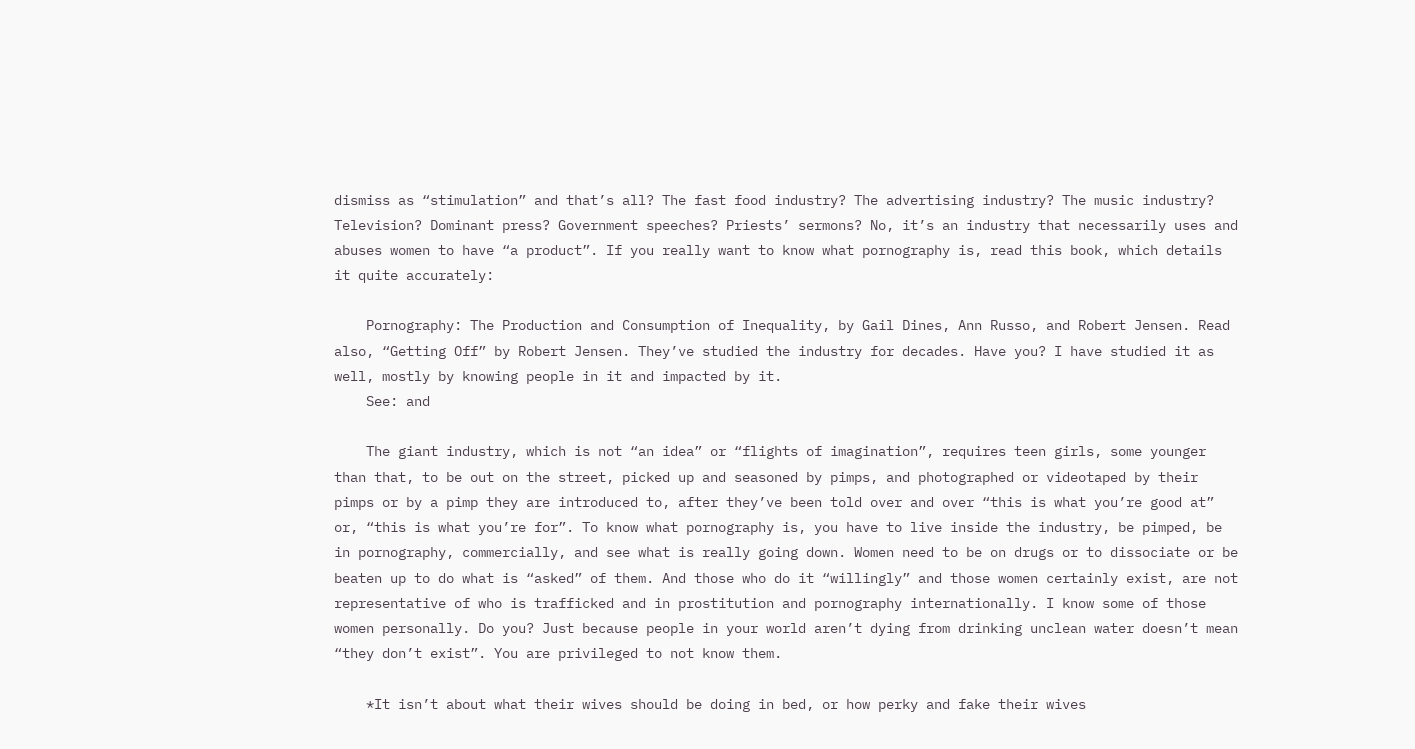dismiss as “stimulation” and that’s all? The fast food industry? The advertising industry? The music industry? Television? Dominant press? Government speeches? Priests’ sermons? No, it’s an industry that necessarily uses and abuses women to have “a product”. If you really want to know what pornography is, read this book, which details it quite accurately:

    Pornography: The Production and Consumption of Inequality, by Gail Dines, Ann Russo, and Robert Jensen. Read also, “Getting Off” by Robert Jensen. They’ve studied the industry for decades. Have you? I have studied it as well, mostly by knowing people in it and impacted by it.
    See: and

    The giant industry, which is not “an idea” or “flights of imagination”, requires teen girls, some younger than that, to be out on the street, picked up and seasoned by pimps, and photographed or videotaped by their pimps or by a pimp they are introduced to, after they’ve been told over and over “this is what you’re good at” or, “this is what you’re for”. To know what pornography is, you have to live inside the industry, be pimped, be in pornography, commercially, and see what is really going down. Women need to be on drugs or to dissociate or be beaten up to do what is “asked” of them. And those who do it “willingly” and those women certainly exist, are not representative of who is trafficked and in prostitution and pornography internationally. I know some of those women personally. Do you? Just because people in your world aren’t dying from drinking unclean water doesn’t mean “they don’t exist”. You are privileged to not know them.

    *It isn’t about what their wives should be doing in bed, or how perky and fake their wives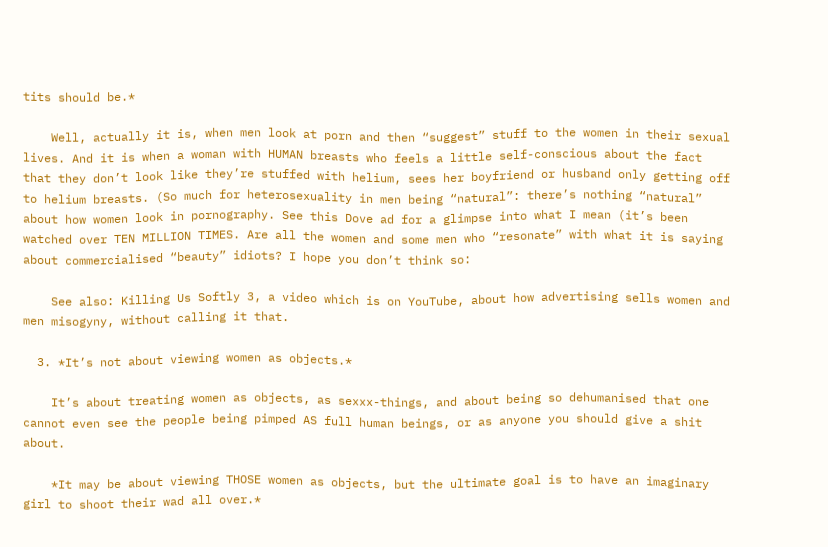tits should be.*

    Well, actually it is, when men look at porn and then “suggest” stuff to the women in their sexual lives. And it is when a woman with HUMAN breasts who feels a little self-conscious about the fact that they don’t look like they’re stuffed with helium, sees her boyfriend or husband only getting off to helium breasts. (So much for heterosexuality in men being “natural”: there’s nothing “natural” about how women look in pornography. See this Dove ad for a glimpse into what I mean (it’s been watched over TEN MILLION TIMES. Are all the women and some men who “resonate” with what it is saying about commercialised “beauty” idiots? I hope you don’t think so:

    See also: Killing Us Softly 3, a video which is on YouTube, about how advertising sells women and men misogyny, without calling it that.

  3. *It’s not about viewing women as objects.*

    It’s about treating women as objects, as sexxx-things, and about being so dehumanised that one cannot even see the people being pimped AS full human beings, or as anyone you should give a shit about.

    *It may be about viewing THOSE women as objects, but the ultimate goal is to have an imaginary girl to shoot their wad all over.*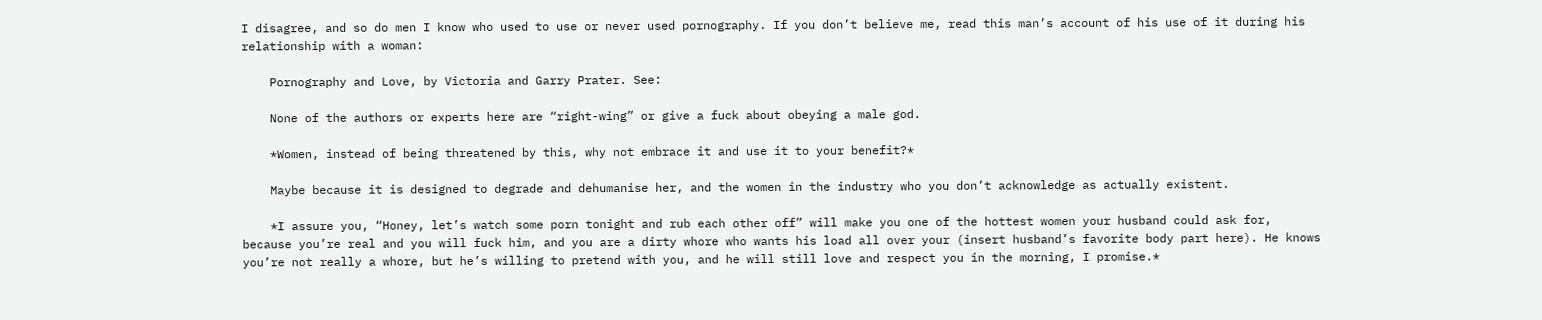I disagree, and so do men I know who used to use or never used pornography. If you don’t believe me, read this man’s account of his use of it during his relationship with a woman:

    Pornography and Love, by Victoria and Garry Prater. See:

    None of the authors or experts here are “right-wing” or give a fuck about obeying a male god.

    *Women, instead of being threatened by this, why not embrace it and use it to your benefit?*

    Maybe because it is designed to degrade and dehumanise her, and the women in the industry who you don’t acknowledge as actually existent.

    *I assure you, “Honey, let’s watch some porn tonight and rub each other off” will make you one of the hottest women your husband could ask for, because you’re real and you will fuck him, and you are a dirty whore who wants his load all over your (insert husband’s favorite body part here). He knows you’re not really a whore, but he’s willing to pretend with you, and he will still love and respect you in the morning, I promise.*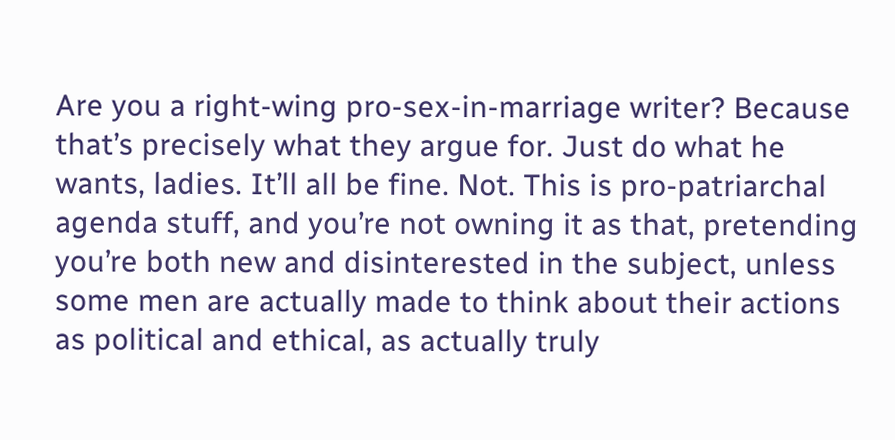Are you a right-wing pro-sex-in-marriage writer? Because that’s precisely what they argue for. Just do what he wants, ladies. It’ll all be fine. Not. This is pro-patriarchal agenda stuff, and you’re not owning it as that, pretending you’re both new and disinterested in the subject, unless some men are actually made to think about their actions as political and ethical, as actually truly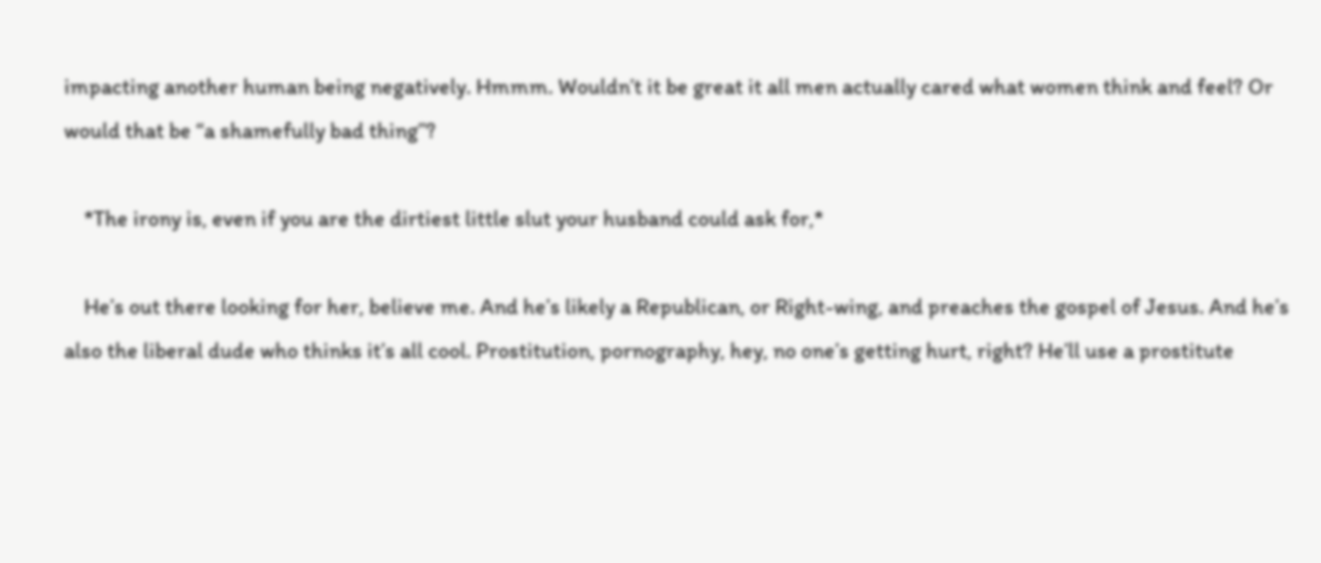impacting another human being negatively. Hmmm. Wouldn’t it be great it all men actually cared what women think and feel? Or would that be “a shamefully bad thing”?

    *The irony is, even if you are the dirtiest little slut your husband could ask for,*

    He’s out there looking for her, believe me. And he’s likely a Republican, or Right-wing, and preaches the gospel of Jesus. And he’s also the liberal dude who thinks it’s all cool. Prostitution, pornography, hey, no one’s getting hurt, right? He’ll use a prostitute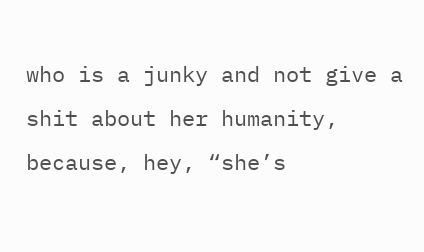who is a junky and not give a shit about her humanity, because, hey, “she’s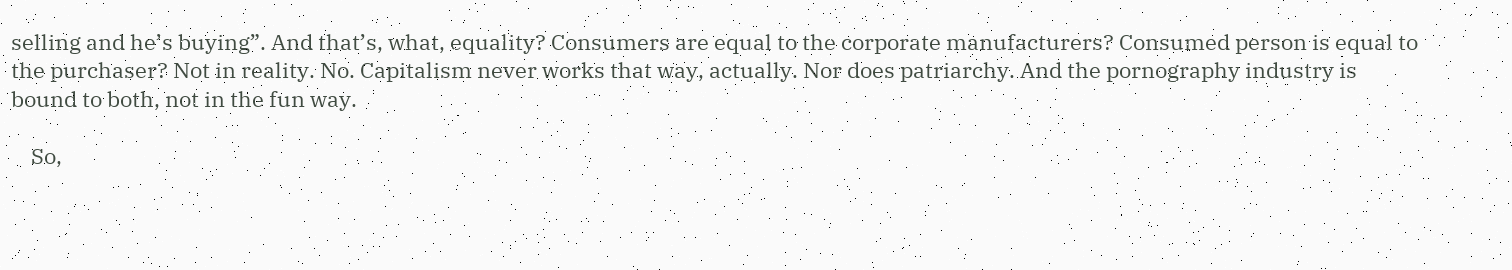selling and he’s buying”. And that’s, what, equality? Consumers are equal to the corporate manufacturers? Consumed person is equal to the purchaser? Not in reality. No. Capitalism never works that way, actually. Nor does patriarchy. And the pornography industry is bound to both, not in the fun way.

    So,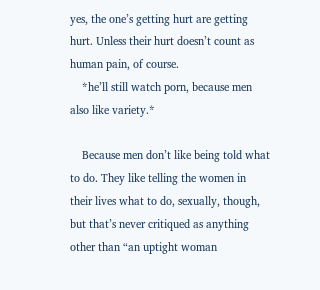yes, the one’s getting hurt are getting hurt. Unless their hurt doesn’t count as human pain, of course.
    *he’ll still watch porn, because men also like variety.*

    Because men don’t like being told what to do. They like telling the women in their lives what to do, sexually, though, but that’s never critiqued as anything other than “an uptight woman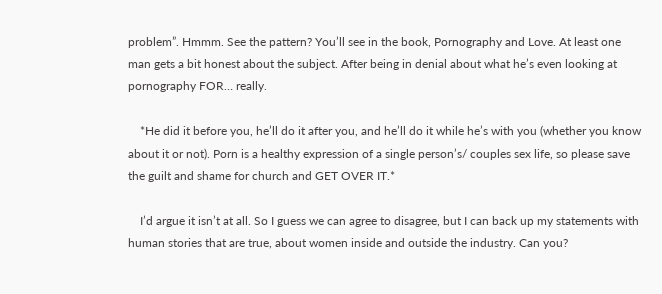problem”. Hmmm. See the pattern? You’ll see in the book, Pornography and Love. At least one man gets a bit honest about the subject. After being in denial about what he’s even looking at pornography FOR… really.

    *He did it before you, he’ll do it after you, and he’ll do it while he’s with you (whether you know about it or not). Porn is a healthy expression of a single person’s/ couples sex life, so please save the guilt and shame for church and GET OVER IT.*

    I’d argue it isn’t at all. So I guess we can agree to disagree, but I can back up my statements with human stories that are true, about women inside and outside the industry. Can you?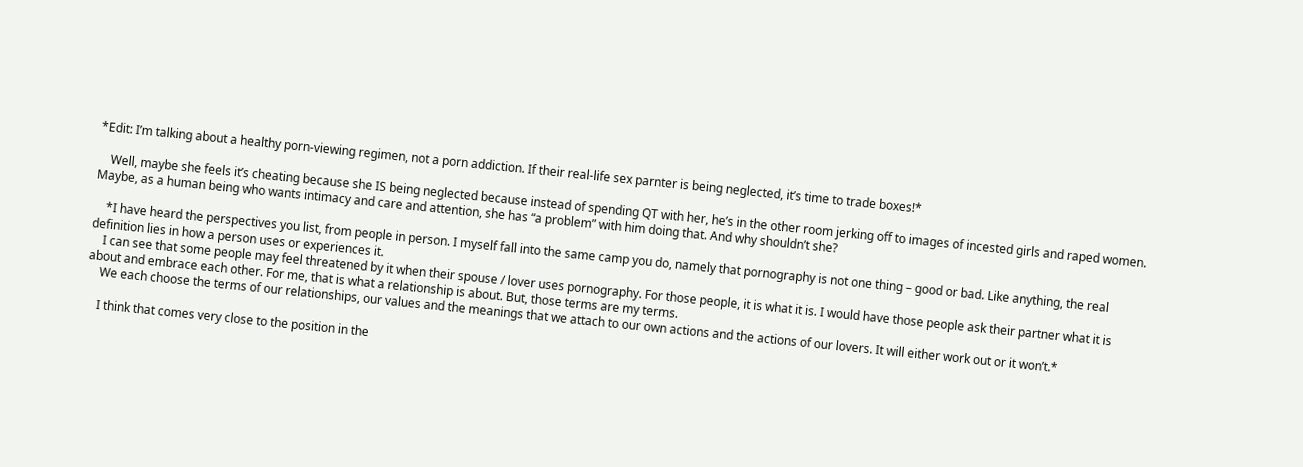*Edit: I’m talking about a healthy porn-viewing regimen, not a porn addiction. If their real-life sex parnter is being neglected, it’s time to trade boxes!*

    Well, maybe she feels it’s cheating because she IS being neglected because instead of spending QT with her, he’s in the other room jerking off to images of incested girls and raped women. Maybe, as a human being who wants intimacy and care and attention, she has “a problem” with him doing that. And why shouldn’t she?

    *I have heard the perspectives you list, from people in person. I myself fall into the same camp you do, namely that pornography is not one thing – good or bad. Like anything, the real definition lies in how a person uses or experiences it.
    I can see that some people may feel threatened by it when their spouse / lover uses pornography. For those people, it is what it is. I would have those people ask their partner what it is about and embrace each other. For me, that is what a relationship is about. But, those terms are my terms.
    We each choose the terms of our relationships, our values and the meanings that we attach to our own actions and the actions of our lovers. It will either work out or it won’t.*

    I think that comes very close to the position in the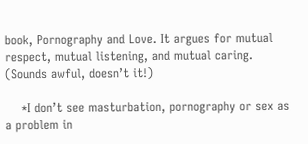book, Pornography and Love. It argues for mutual respect, mutual listening, and mutual caring. (Sounds awful, doesn’t it!)

    *I don’t see masturbation, pornography or sex as a problem in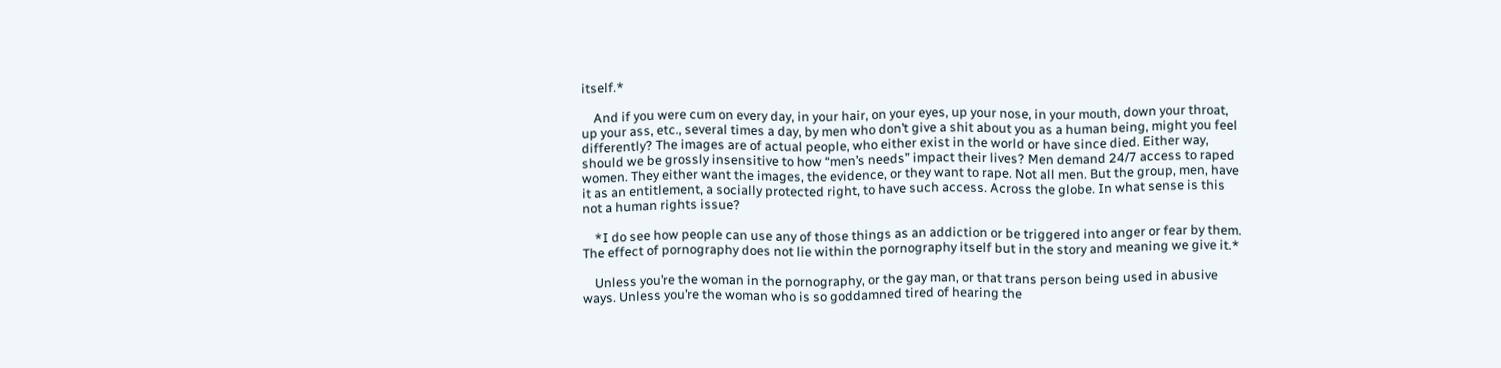itself.*

    And if you were cum on every day, in your hair, on your eyes, up your nose, in your mouth, down your throat, up your ass, etc., several times a day, by men who don’t give a shit about you as a human being, might you feel differently? The images are of actual people, who either exist in the world or have since died. Either way, should we be grossly insensitive to how “men’s needs” impact their lives? Men demand 24/7 access to raped women. They either want the images, the evidence, or they want to rape. Not all men. But the group, men, have it as an entitlement, a socially protected right, to have such access. Across the globe. In what sense is this not a human rights issue?

    *I do see how people can use any of those things as an addiction or be triggered into anger or fear by them. The effect of pornography does not lie within the pornography itself but in the story and meaning we give it.*

    Unless you’re the woman in the pornography, or the gay man, or that trans person being used in abusive ways. Unless you’re the woman who is so goddamned tired of hearing the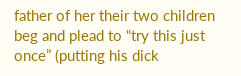father of her their two children beg and plead to “try this just once” (putting his dick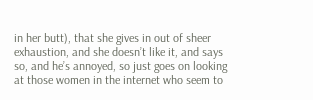in her butt), that she gives in out of sheer exhaustion, and she doesn’t like it, and says so, and he’s annoyed, so just goes on looking at those women in the internet who seem to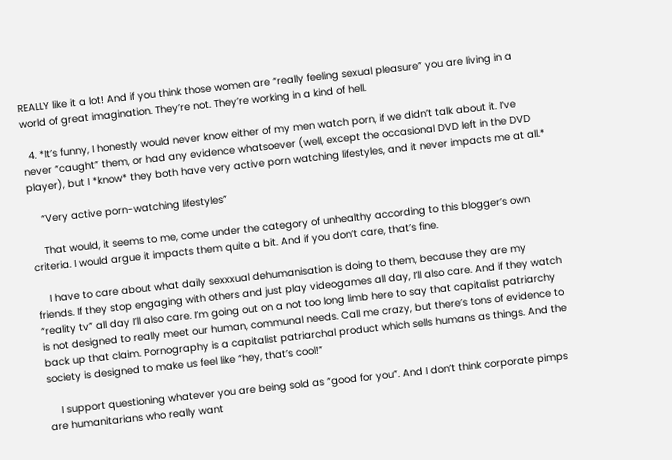REALLY like it a lot! And if you think those women are “really feeling sexual pleasure” you are living in a world of great imagination. They’re not. They’re working in a kind of hell.

  4. *It’s funny, I honestly would never know either of my men watch porn, if we didn’t talk about it. I’ve never “caught” them, or had any evidence whatsoever (well, except the occasional DVD left in the DVD player), but I *know* they both have very active porn watching lifestyles, and it never impacts me at all.*

    “Very active porn-watching lifestyles”

    That would, it seems to me, come under the category of unhealthy according to this blogger’s own criteria. I would argue it impacts them quite a bit. And if you don’t care, that’s fine.

    I have to care about what daily sexxxual dehumanisation is doing to them, because they are my friends. If they stop engaging with others and just play videogames all day, I’ll also care. And if they watch “reality tv” all day I’ll also care. I’m going out on a not too long limb here to say that capitalist patriarchy is not designed to really meet our human, communal needs. Call me crazy, but there’s tons of evidence to back up that claim. Pornography is a capitalist patriarchal product which sells humans as things. And the society is designed to make us feel like “hey, that’s cool!”

    I support questioning whatever you are being sold as “good for you”. And I don’t think corporate pimps are humanitarians who really want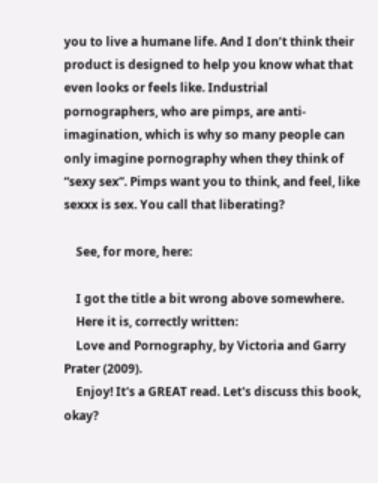you to live a humane life. And I don’t think their product is designed to help you know what that even looks or feels like. Industrial pornographers, who are pimps, are anti-imagination, which is why so many people can only imagine pornography when they think of “sexy sex”. Pimps want you to think, and feel, like sexxx is sex. You call that liberating?

    See, for more, here:

    I got the title a bit wrong above somewhere.
    Here it is, correctly written:
    Love and Pornography, by Victoria and Garry Prater (2009).
    Enjoy! It's a GREAT read. Let's discuss this book, okay?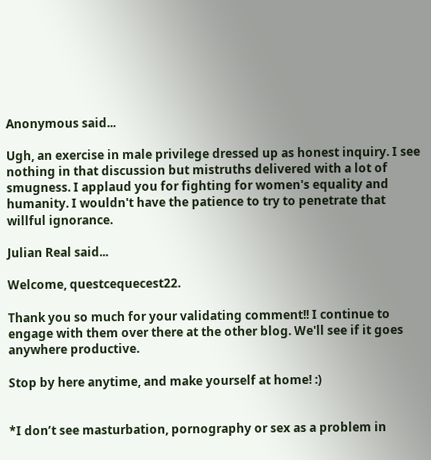Anonymous said...

Ugh, an exercise in male privilege dressed up as honest inquiry. I see nothing in that discussion but mistruths delivered with a lot of smugness. I applaud you for fighting for women's equality and humanity. I wouldn't have the patience to try to penetrate that willful ignorance.

Julian Real said...

Welcome, questcequecest22.

Thank you so much for your validating comment!! I continue to engage with them over there at the other blog. We'll see if it goes anywhere productive.

Stop by here anytime, and make yourself at home! :)


*I don’t see masturbation, pornography or sex as a problem in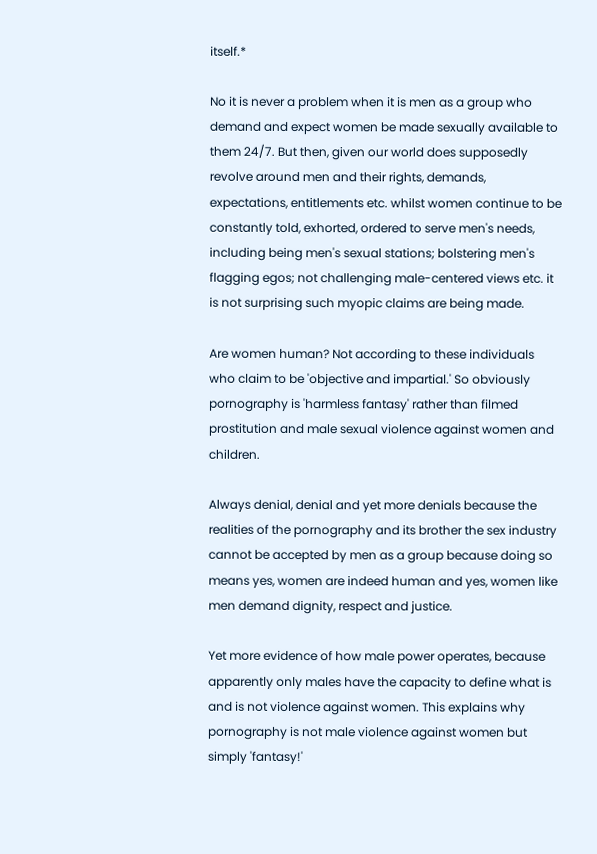itself.*

No it is never a problem when it is men as a group who demand and expect women be made sexually available to them 24/7. But then, given our world does supposedly revolve around men and their rights, demands, expectations, entitlements etc. whilst women continue to be constantly told, exhorted, ordered to serve men's needs, including being men's sexual stations; bolstering men's flagging egos; not challenging male-centered views etc. it is not surprising such myopic claims are being made.

Are women human? Not according to these individuals who claim to be 'objective and impartial.' So obviously pornography is 'harmless fantasy' rather than filmed prostitution and male sexual violence against women and children.

Always denial, denial and yet more denials because the realities of the pornography and its brother the sex industry cannot be accepted by men as a group because doing so means yes, women are indeed human and yes, women like men demand dignity, respect and justice.

Yet more evidence of how male power operates, because apparently only males have the capacity to define what is and is not violence against women. This explains why pornography is not male violence against women but simply 'fantasy!'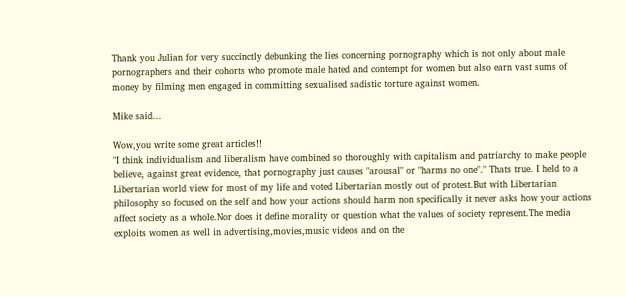Thank you Julian for very succinctly debunking the lies concerning pornography which is not only about male pornographers and their cohorts who promote male hated and contempt for women but also earn vast sums of money by filming men engaged in committing sexualised sadistic torture against women.

Mike said...

Wow,you write some great articles!!
"I think individualism and liberalism have combined so thoroughly with capitalism and patriarchy to make people believe, against great evidence, that pornography just causes "arousal" or "harms no one"." Thats true. I held to a Libertarian world view for most of my life and voted Libertarian mostly out of protest.But with Libertarian philosophy so focused on the self and how your actions should harm non specifically it never asks how your actions affect society as a whole.Nor does it define morality or question what the values of society represent.The media exploits women as well in advertising,movies,music videos and on the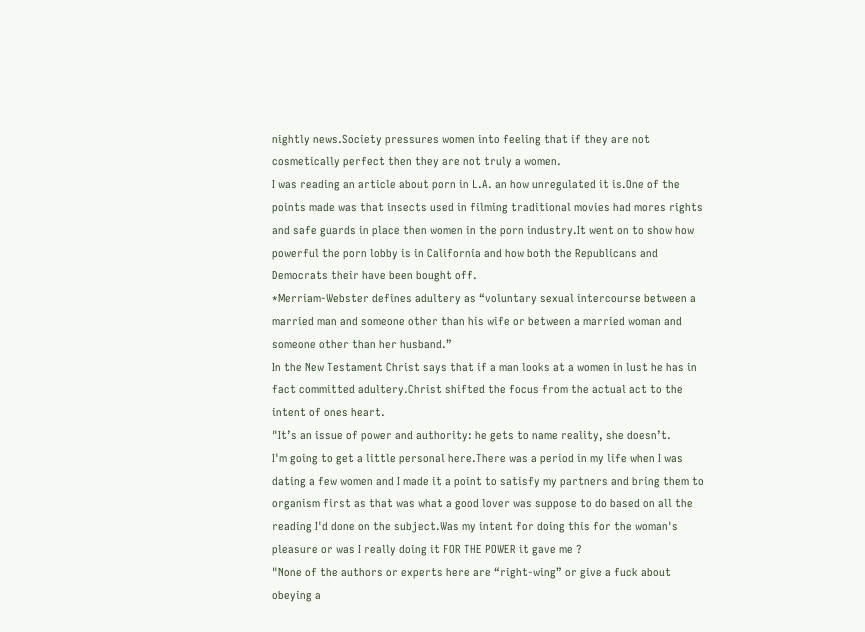nightly news.Society pressures women into feeling that if they are not cosmetically perfect then they are not truly a women.
I was reading an article about porn in L.A. an how unregulated it is.One of the points made was that insects used in filming traditional movies had mores rights and safe guards in place then women in the porn industry.It went on to show how powerful the porn lobby is in California and how both the Republicans and Democrats their have been bought off.
*Merriam-Webster defines adultery as “voluntary sexual intercourse between a married man and someone other than his wife or between a married woman and someone other than her husband.”
In the New Testament Christ says that if a man looks at a women in lust he has in fact committed adultery.Christ shifted the focus from the actual act to the intent of ones heart.
"It’s an issue of power and authority: he gets to name reality, she doesn’t.
I'm going to get a little personal here.There was a period in my life when I was dating a few women and I made it a point to satisfy my partners and bring them to organism first as that was what a good lover was suppose to do based on all the reading I'd done on the subject.Was my intent for doing this for the woman's pleasure or was I really doing it FOR THE POWER it gave me ?
"None of the authors or experts here are “right-wing” or give a fuck about obeying a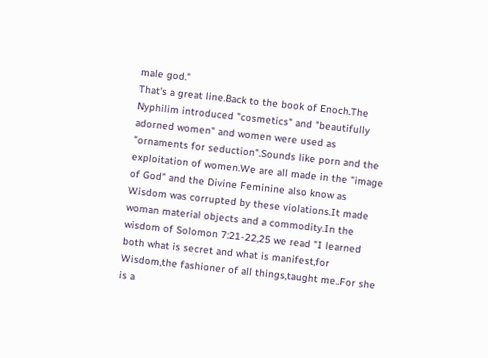male god."
That's a great line.Back to the book of Enoch.The Nyphilim introduced "cosmetics" and "beautifully adorned women" and women were used as "ornaments for seduction".Sounds like porn and the exploitation of women.We are all made in the "image of God" and the Divine Feminine also know as Wisdom was corrupted by these violations.It made woman material objects and a commodity.In the wisdom of Solomon 7:21-22,25 we read "I learned both what is secret and what is manifest,for Wisdom,the fashioner of all things,taught me..For she is a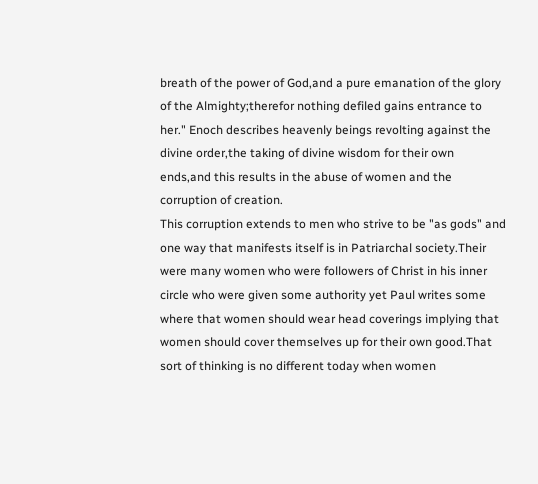breath of the power of God,and a pure emanation of the glory of the Almighty;therefor nothing defiled gains entrance to her." Enoch describes heavenly beings revolting against the divine order,the taking of divine wisdom for their own ends,and this results in the abuse of women and the corruption of creation.
This corruption extends to men who strive to be "as gods" and one way that manifests itself is in Patriarchal society.Their were many women who were followers of Christ in his inner circle who were given some authority yet Paul writes some where that women should wear head coverings implying that women should cover themselves up for their own good.That sort of thinking is no different today when women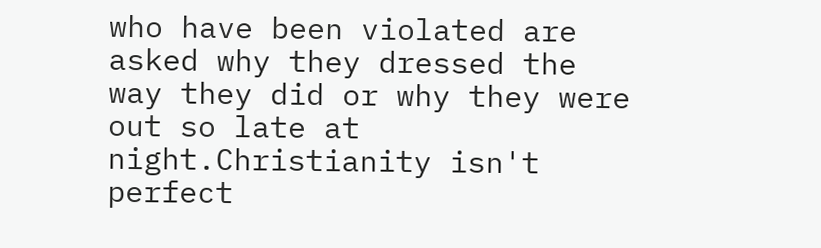who have been violated are asked why they dressed the way they did or why they were out so late at night.Christianity isn't perfect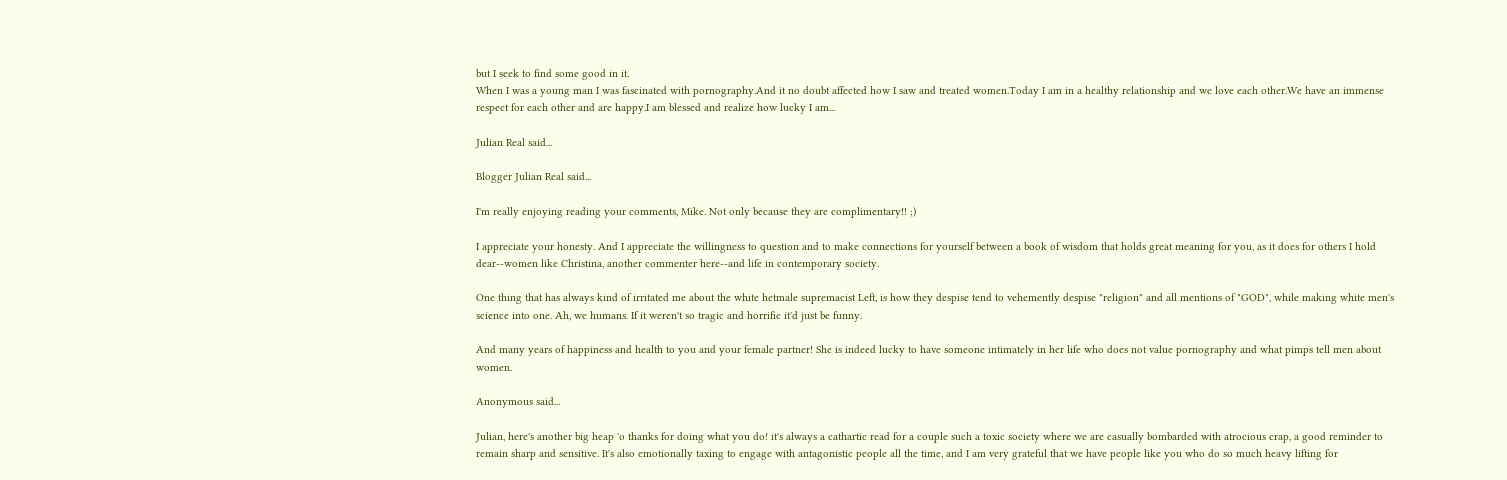but I seek to find some good in it.
When I was a young man I was fascinated with pornography.And it no doubt affected how I saw and treated women.Today I am in a healthy relationship and we love each other.We have an immense respect for each other and are happy.I am blessed and realize how lucky I am...

Julian Real said...

Blogger Julian Real said...

I'm really enjoying reading your comments, Mike. Not only because they are complimentary!! ;)

I appreciate your honesty. And I appreciate the willingness to question and to make connections for yourself between a book of wisdom that holds great meaning for you, as it does for others I hold dear--women like Christina, another commenter here--and life in contemporary society.

One thing that has always kind of irritated me about the white hetmale supremacist Left, is how they despise tend to vehemently despise "religion" and all mentions of "GOD", while making white men's science into one. Ah, we humans. If it weren't so tragic and horrific it'd just be funny.

And many years of happiness and health to you and your female partner! She is indeed lucky to have someone intimately in her life who does not value pornography and what pimps tell men about women.

Anonymous said...

Julian, here's another big heap 'o thanks for doing what you do! it's always a cathartic read for a couple such a toxic society where we are casually bombarded with atrocious crap, a good reminder to remain sharp and sensitive. It's also emotionally taxing to engage with antagonistic people all the time, and I am very grateful that we have people like you who do so much heavy lifting for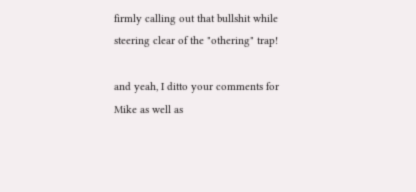firmly calling out that bullshit while steering clear of the "othering" trap!

and yeah, I ditto your comments for Mike as well as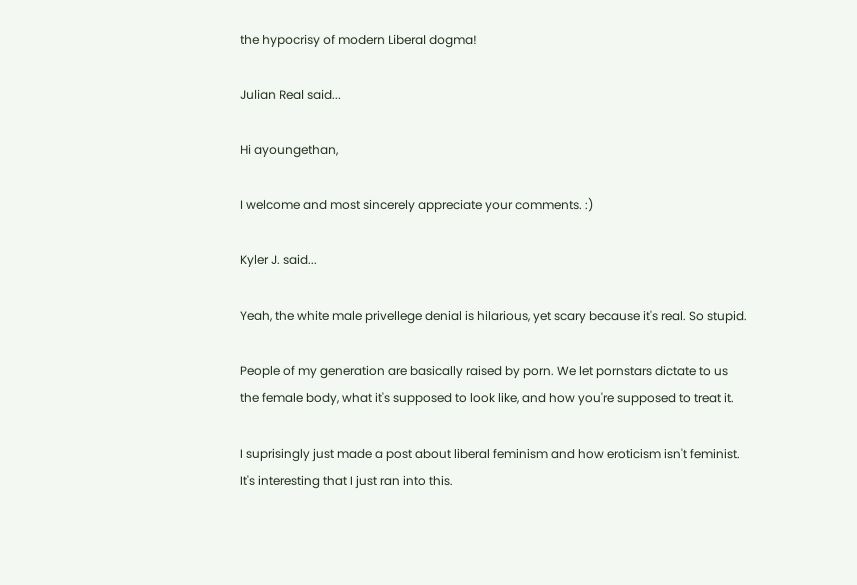the hypocrisy of modern Liberal dogma!

Julian Real said...

Hi ayoungethan,

I welcome and most sincerely appreciate your comments. :)

Kyler J. said...

Yeah, the white male privellege denial is hilarious, yet scary because it's real. So stupid.

People of my generation are basically raised by porn. We let pornstars dictate to us the female body, what it's supposed to look like, and how you're supposed to treat it.

I suprisingly just made a post about liberal feminism and how eroticism isn't feminist. It's interesting that I just ran into this.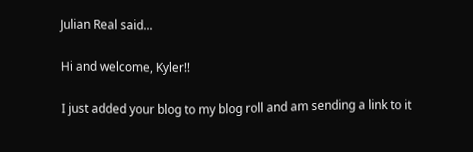Julian Real said...

Hi and welcome, Kyler!!

I just added your blog to my blog roll and am sending a link to it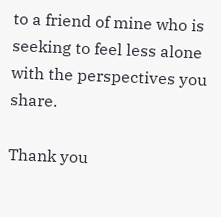to a friend of mine who is seeking to feel less alone with the perspectives you share.

Thank you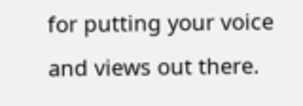for putting your voice and views out there.